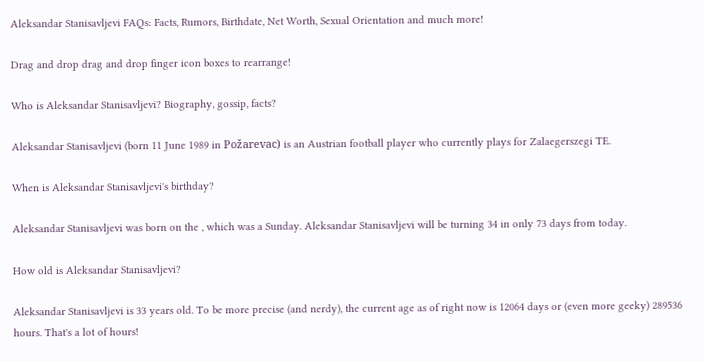Aleksandar Stanisavljevi FAQs: Facts, Rumors, Birthdate, Net Worth, Sexual Orientation and much more!

Drag and drop drag and drop finger icon boxes to rearrange!

Who is Aleksandar Stanisavljevi? Biography, gossip, facts?

Aleksandar Stanisavljevi (born 11 June 1989 in Požarevac) is an Austrian football player who currently plays for Zalaegerszegi TE.

When is Aleksandar Stanisavljevi's birthday?

Aleksandar Stanisavljevi was born on the , which was a Sunday. Aleksandar Stanisavljevi will be turning 34 in only 73 days from today.

How old is Aleksandar Stanisavljevi?

Aleksandar Stanisavljevi is 33 years old. To be more precise (and nerdy), the current age as of right now is 12064 days or (even more geeky) 289536 hours. That's a lot of hours!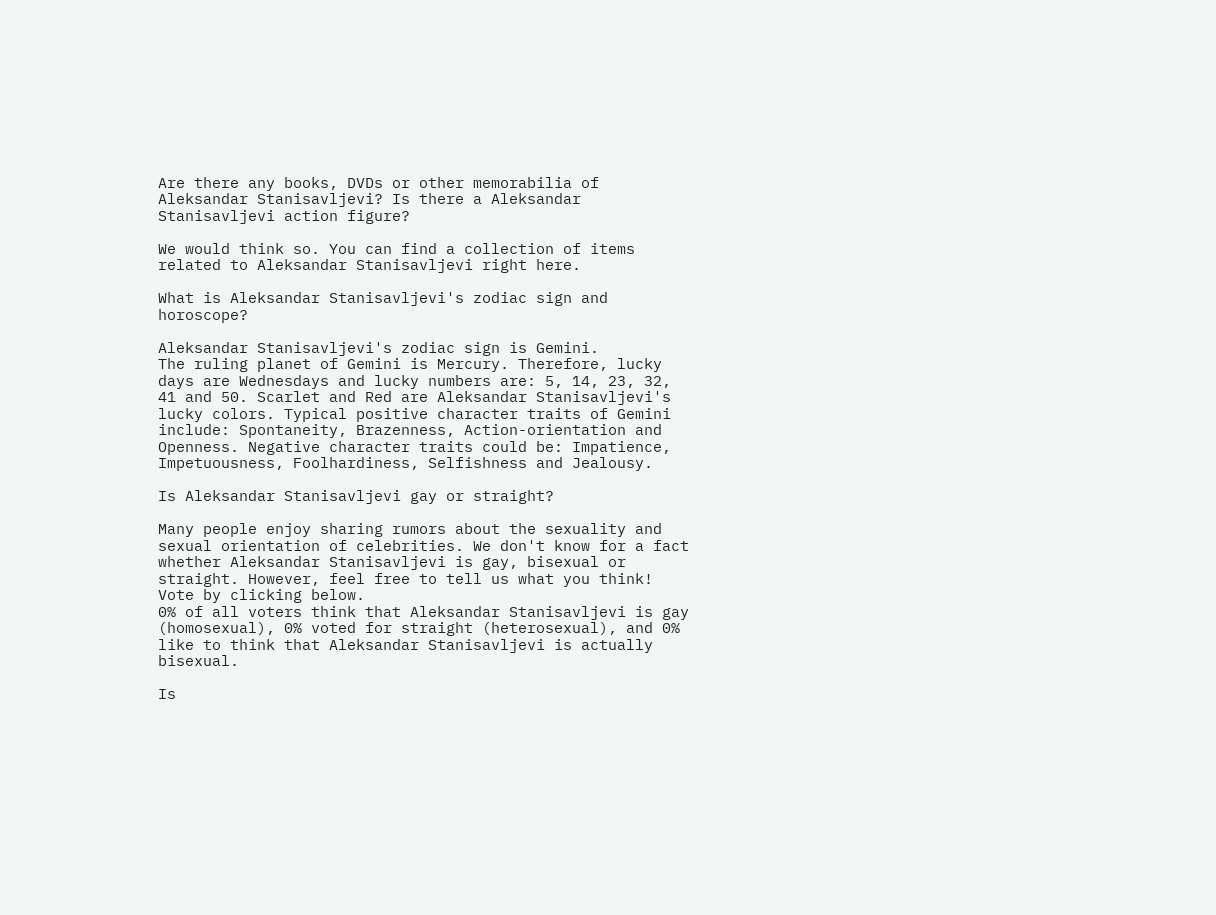Are there any books, DVDs or other memorabilia of Aleksandar Stanisavljevi? Is there a Aleksandar Stanisavljevi action figure?

We would think so. You can find a collection of items related to Aleksandar Stanisavljevi right here.

What is Aleksandar Stanisavljevi's zodiac sign and horoscope?

Aleksandar Stanisavljevi's zodiac sign is Gemini.
The ruling planet of Gemini is Mercury. Therefore, lucky days are Wednesdays and lucky numbers are: 5, 14, 23, 32, 41 and 50. Scarlet and Red are Aleksandar Stanisavljevi's lucky colors. Typical positive character traits of Gemini include: Spontaneity, Brazenness, Action-orientation and Openness. Negative character traits could be: Impatience, Impetuousness, Foolhardiness, Selfishness and Jealousy.

Is Aleksandar Stanisavljevi gay or straight?

Many people enjoy sharing rumors about the sexuality and sexual orientation of celebrities. We don't know for a fact whether Aleksandar Stanisavljevi is gay, bisexual or straight. However, feel free to tell us what you think! Vote by clicking below.
0% of all voters think that Aleksandar Stanisavljevi is gay (homosexual), 0% voted for straight (heterosexual), and 0% like to think that Aleksandar Stanisavljevi is actually bisexual.

Is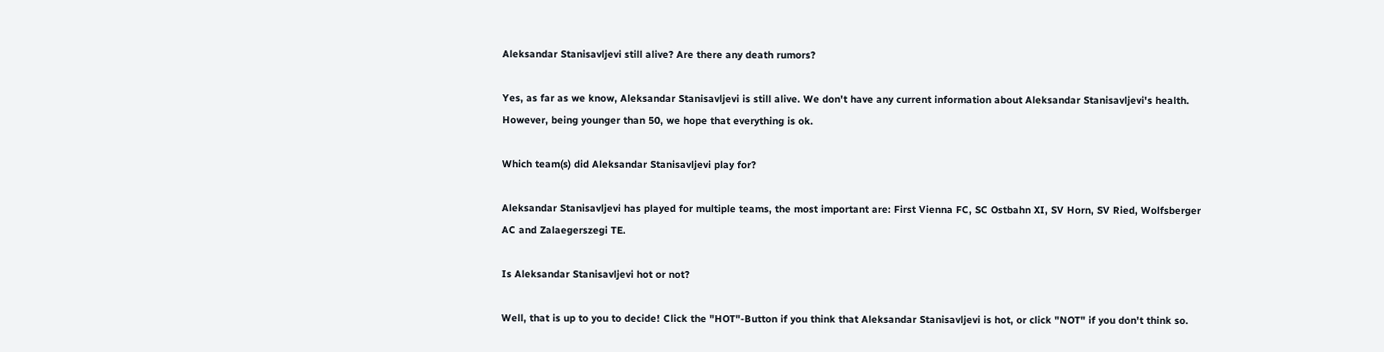Aleksandar Stanisavljevi still alive? Are there any death rumors?

Yes, as far as we know, Aleksandar Stanisavljevi is still alive. We don't have any current information about Aleksandar Stanisavljevi's health. However, being younger than 50, we hope that everything is ok.

Which team(s) did Aleksandar Stanisavljevi play for?

Aleksandar Stanisavljevi has played for multiple teams, the most important are: First Vienna FC, SC Ostbahn XI, SV Horn, SV Ried, Wolfsberger AC and Zalaegerszegi TE.

Is Aleksandar Stanisavljevi hot or not?

Well, that is up to you to decide! Click the "HOT"-Button if you think that Aleksandar Stanisavljevi is hot, or click "NOT" if you don't think so.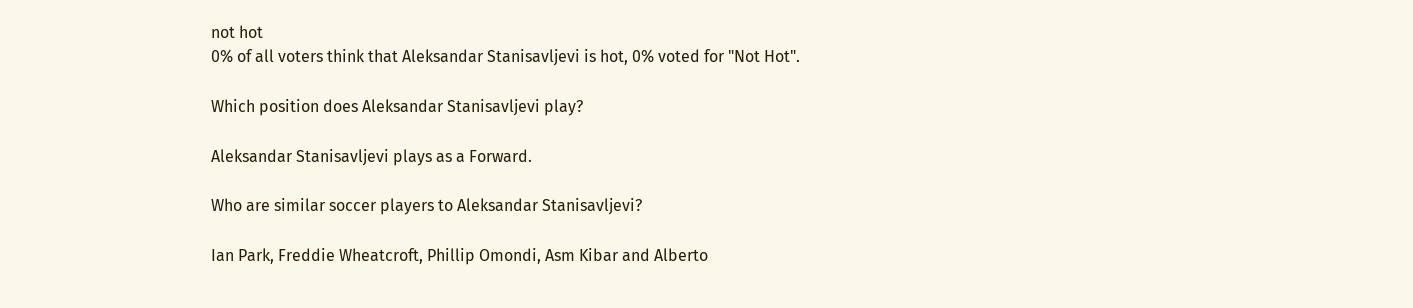not hot
0% of all voters think that Aleksandar Stanisavljevi is hot, 0% voted for "Not Hot".

Which position does Aleksandar Stanisavljevi play?

Aleksandar Stanisavljevi plays as a Forward.

Who are similar soccer players to Aleksandar Stanisavljevi?

Ian Park, Freddie Wheatcroft, Phillip Omondi, Asm Kibar and Alberto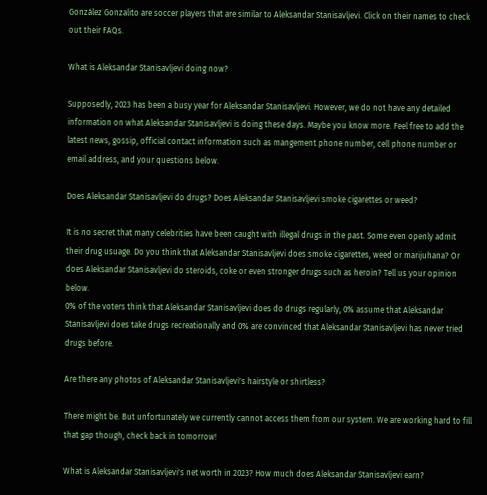González Gonzalito are soccer players that are similar to Aleksandar Stanisavljevi. Click on their names to check out their FAQs.

What is Aleksandar Stanisavljevi doing now?

Supposedly, 2023 has been a busy year for Aleksandar Stanisavljevi. However, we do not have any detailed information on what Aleksandar Stanisavljevi is doing these days. Maybe you know more. Feel free to add the latest news, gossip, official contact information such as mangement phone number, cell phone number or email address, and your questions below.

Does Aleksandar Stanisavljevi do drugs? Does Aleksandar Stanisavljevi smoke cigarettes or weed?

It is no secret that many celebrities have been caught with illegal drugs in the past. Some even openly admit their drug usuage. Do you think that Aleksandar Stanisavljevi does smoke cigarettes, weed or marijuhana? Or does Aleksandar Stanisavljevi do steroids, coke or even stronger drugs such as heroin? Tell us your opinion below.
0% of the voters think that Aleksandar Stanisavljevi does do drugs regularly, 0% assume that Aleksandar Stanisavljevi does take drugs recreationally and 0% are convinced that Aleksandar Stanisavljevi has never tried drugs before.

Are there any photos of Aleksandar Stanisavljevi's hairstyle or shirtless?

There might be. But unfortunately we currently cannot access them from our system. We are working hard to fill that gap though, check back in tomorrow!

What is Aleksandar Stanisavljevi's net worth in 2023? How much does Aleksandar Stanisavljevi earn?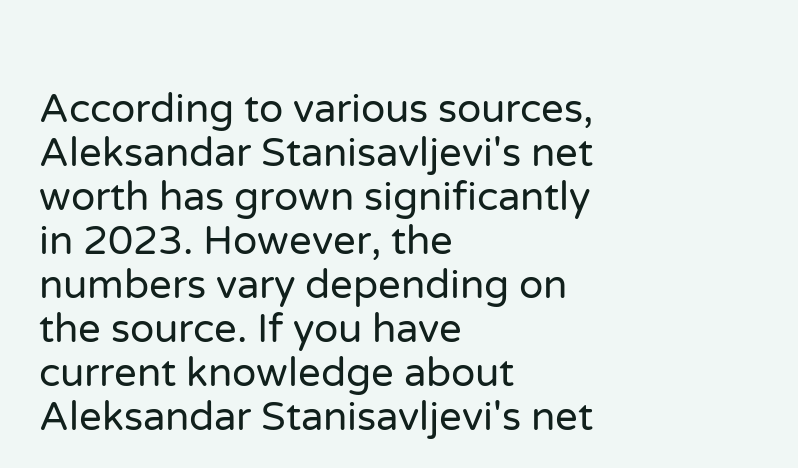According to various sources, Aleksandar Stanisavljevi's net worth has grown significantly in 2023. However, the numbers vary depending on the source. If you have current knowledge about Aleksandar Stanisavljevi's net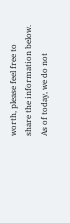worth, please feel free to share the information below.
As of today, we do not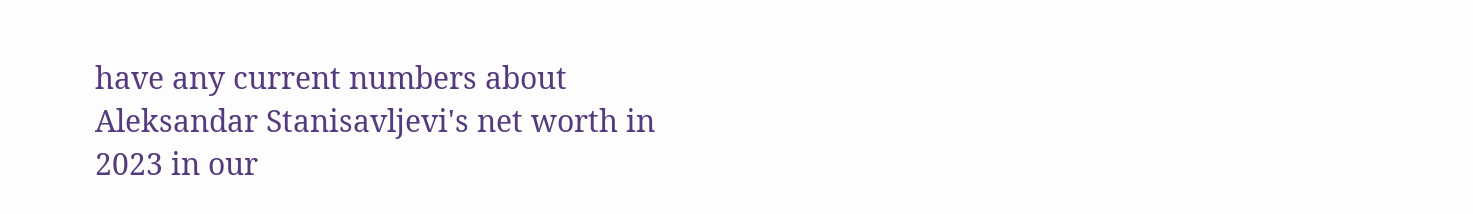have any current numbers about Aleksandar Stanisavljevi's net worth in 2023 in our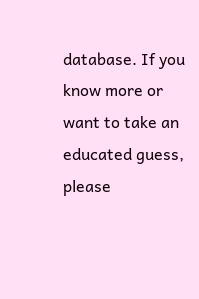database. If you know more or want to take an educated guess, please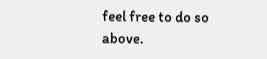feel free to do so above.